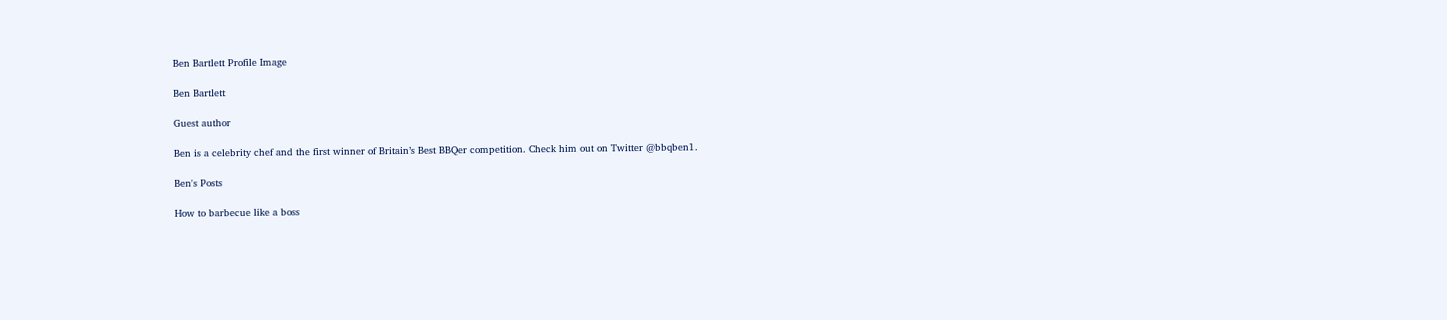Ben Bartlett Profile Image

Ben Bartlett

Guest author

Ben is a celebrity chef and the first winner of Britain’s Best BBQer competition. Check him out on Twitter @bbqben1.

Ben's Posts

How to barbecue like a boss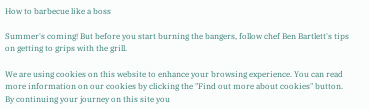How to barbecue like a boss

Summer's coming! But before you start burning the bangers, follow chef Ben Bartlett's tips on getting to grips with the grill.

We are using cookies on this website to enhance your browsing experience. You can read more information on our cookies by clicking the "Find out more about cookies" button. By continuing your journey on this site you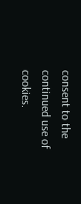consent to the continued use of cookies.